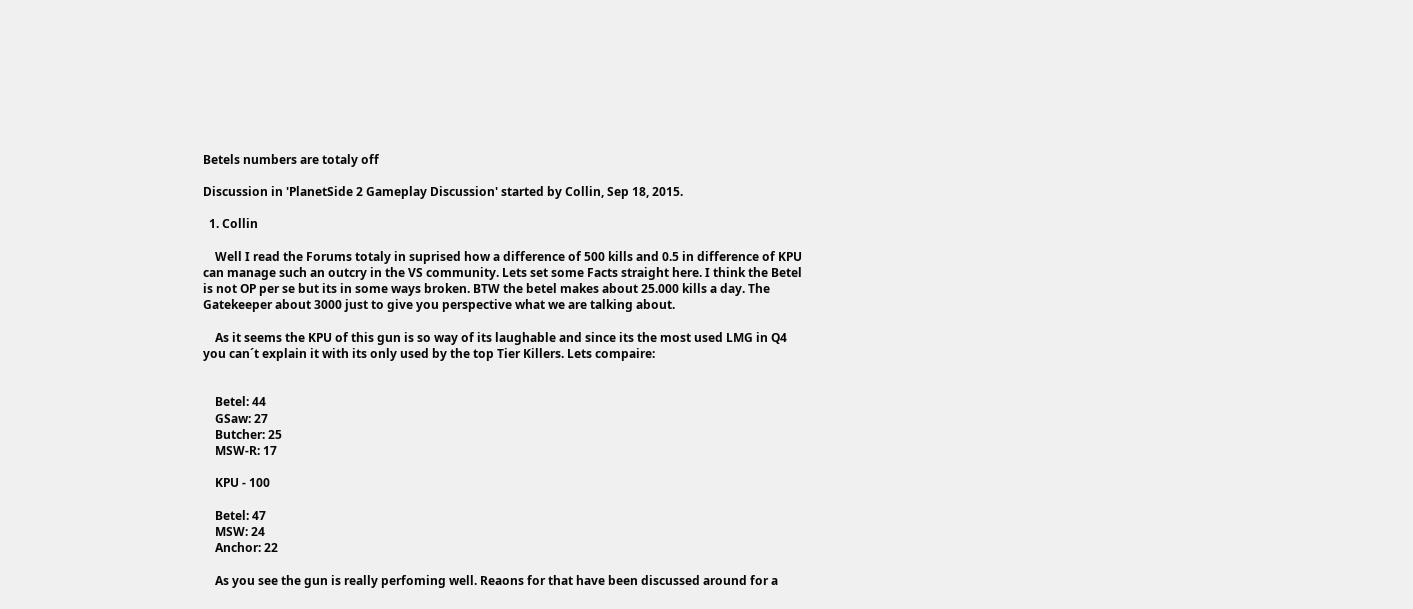Betels numbers are totaly off

Discussion in 'PlanetSide 2 Gameplay Discussion' started by Collin, Sep 18, 2015.

  1. Collin

    Well I read the Forums totaly in suprised how a difference of 500 kills and 0.5 in difference of KPU can manage such an outcry in the VS community. Lets set some Facts straight here. I think the Betel is not OP per se but its in some ways broken. BTW the betel makes about 25.000 kills a day. The Gatekeeper about 3000 just to give you perspective what we are talking about.

    As it seems the KPU of this gun is so way of its laughable and since its the most used LMG in Q4 you can´t explain it with its only used by the top Tier Killers. Lets compaire:


    Betel: 44
    GSaw: 27
    Butcher: 25
    MSW-R: 17

    KPU - 100

    Betel: 47
    MSW: 24
    Anchor: 22

    As you see the gun is really perfoming well. Reaons for that have been discussed around for a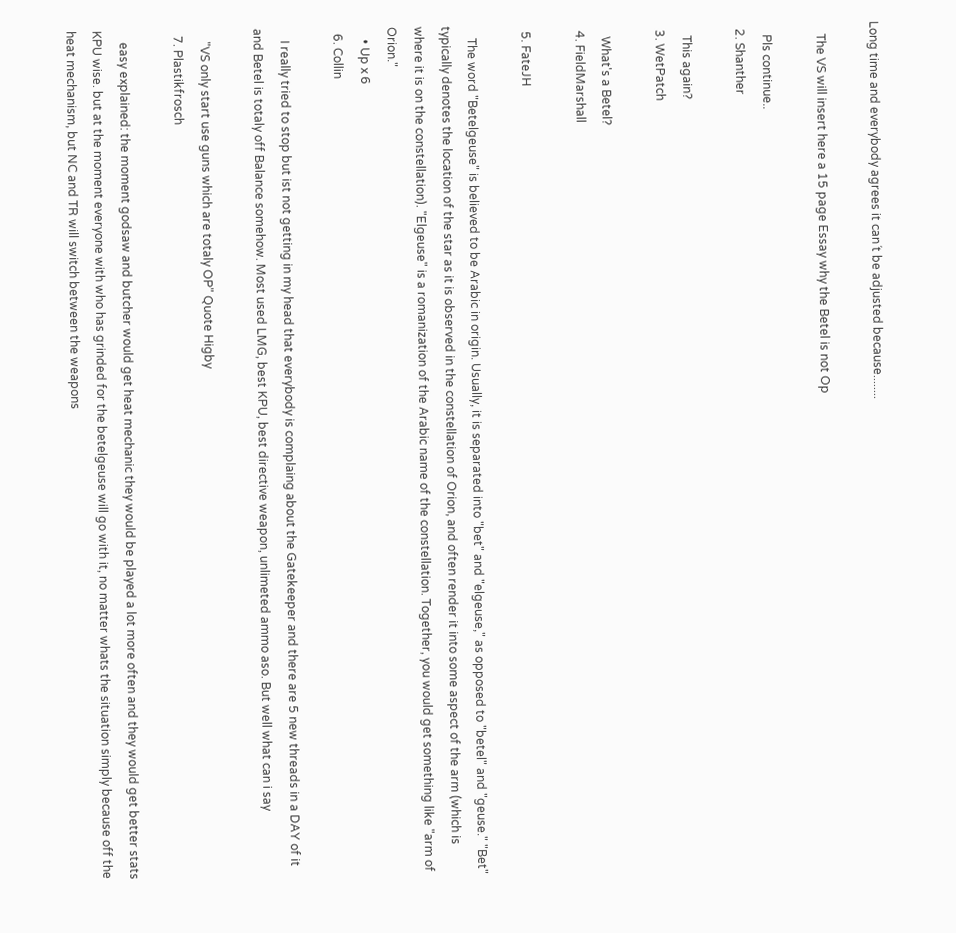Long time and everybody agrees it can´t be adjusted because........

    The VS will insert here a 15 page Essay why the Betel is not Op

    Pls continue..
  2. Shanther

    This again?
  3. WetPatch

    What's a Betel?
  4. FieldMarshall

  5. FateJH

    The word "Betelgeuse" is believed to be Arabic in origin. Usually, it is separated into "bet" and "elgeuse," as opposed to "betel" and "geuse." "Bet" typically denotes the location of the star as it is observed in the constellation of Orion, and often render it into some aspect of the arm (which is where it is on the constellation). "Elgeuse" is a romanization of the Arabic name of the constellation. Together, you would get something like "arm of Orion."
    • Up x 6
  6. Collin

    I really tried to stop but ist not getting in my head that everybody is complaing about the Gatekeeper and there are 5 new threads in a DAY of it and Betel is totaly off Balance somehow. Most used LMG, best KPU, best directive weapon, unlimeted ammo aso. But well what can i say

    "VS only start use guns which are totaly OP" Quote Higby
  7. Plastikfrosch

    easy explained: the moment godsaw and butcher would get heat mechanic they would be played a lot more often and they would get better stats KPU wise. but at the moment everyone with who has grinded for the betelgeuse will go with it, no matter whats the situation simply because off the heat mechanism, but NC and TR will switch between the weapons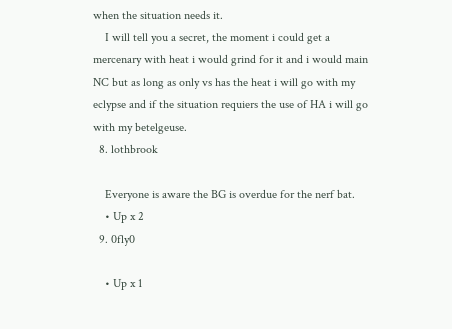when the situation needs it.
    I will tell you a secret, the moment i could get a mercenary with heat i would grind for it and i would main NC but as long as only vs has the heat i will go with my eclypse and if the situation requiers the use of HA i will go with my betelgeuse.
  8. lothbrook

    Everyone is aware the BG is overdue for the nerf bat.
    • Up x 2
  9. 0fly0

    • Up x 1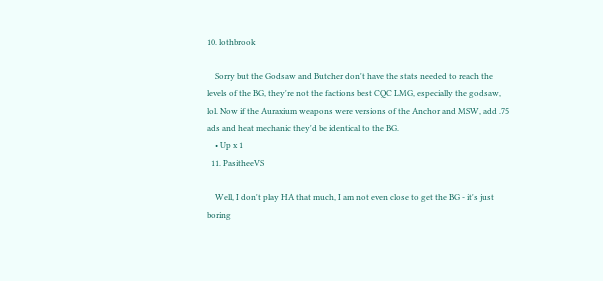10. lothbrook

    Sorry but the Godsaw and Butcher don't have the stats needed to reach the levels of the BG, they're not the factions best CQC LMG, especially the godsaw, lol. Now if the Auraxium weapons were versions of the Anchor and MSW, add .75 ads and heat mechanic they'd be identical to the BG.
    • Up x 1
  11. PasitheeVS

    Well, I don't play HA that much, I am not even close to get the BG - it's just boring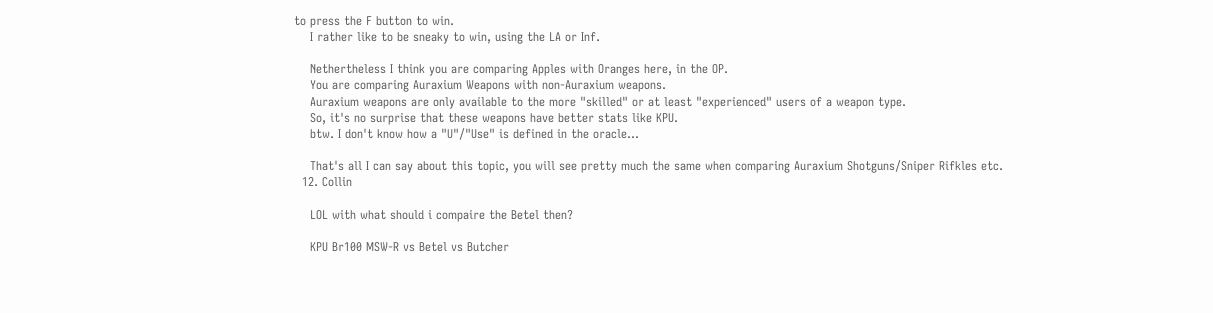to press the F button to win.
    I rather like to be sneaky to win, using the LA or Inf.

    Nethertheless I think you are comparing Apples with Oranges here, in the OP.
    You are comparing Auraxium Weapons with non-Auraxium weapons.
    Auraxium weapons are only available to the more "skilled" or at least "experienced" users of a weapon type.
    So, it's no surprise that these weapons have better stats like KPU.
    btw. I don't know how a "U"/"Use" is defined in the oracle...

    That's all I can say about this topic, you will see pretty much the same when comparing Auraxium Shotguns/Sniper Rifkles etc.
  12. Collin

    LOL with what should i compaire the Betel then?

    KPU Br100 MSW-R vs Betel vs Butcher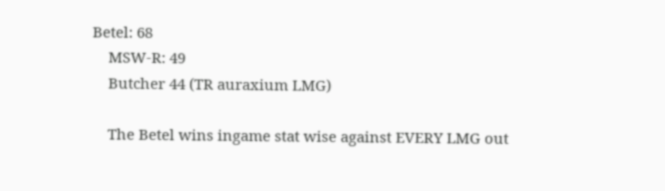Betel: 68
    MSW-R: 49
    Butcher 44 (TR auraxium LMG)

    The Betel wins ingame stat wise against EVERY LMG out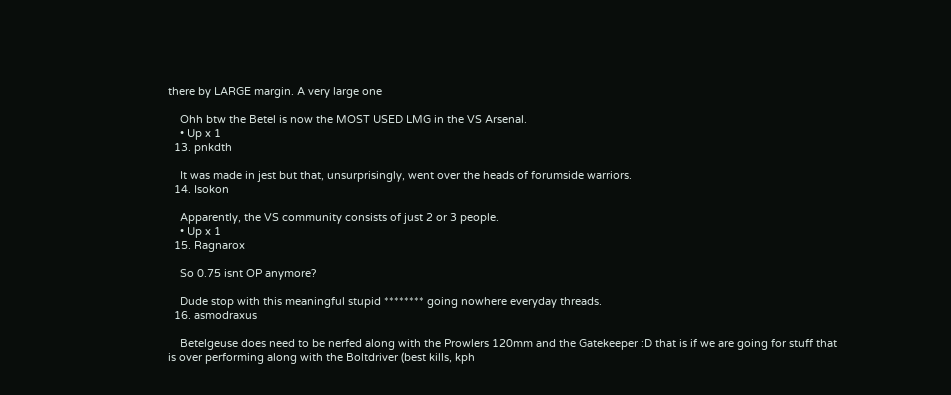there by LARGE margin. A very large one

    Ohh btw the Betel is now the MOST USED LMG in the VS Arsenal.
    • Up x 1
  13. pnkdth

    It was made in jest but that, unsurprisingly, went over the heads of forumside warriors.
  14. Isokon

    Apparently, the VS community consists of just 2 or 3 people.
    • Up x 1
  15. Ragnarox

    So 0.75 isnt OP anymore?

    Dude stop with this meaningful stupid ******** going nowhere everyday threads.
  16. asmodraxus

    Betelgeuse does need to be nerfed along with the Prowlers 120mm and the Gatekeeper :D that is if we are going for stuff that is over performing along with the Boltdriver (best kills, kph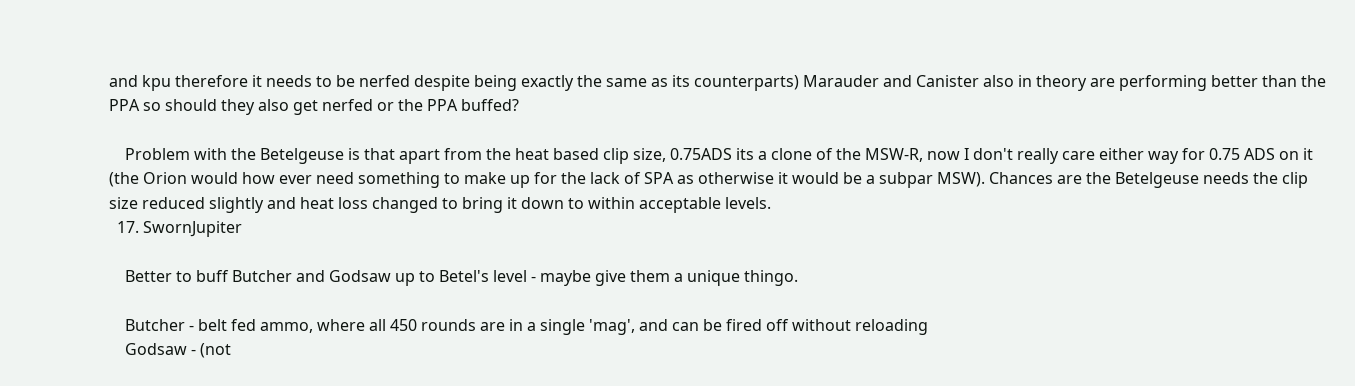and kpu therefore it needs to be nerfed despite being exactly the same as its counterparts) Marauder and Canister also in theory are performing better than the PPA so should they also get nerfed or the PPA buffed?

    Problem with the Betelgeuse is that apart from the heat based clip size, 0.75ADS its a clone of the MSW-R, now I don't really care either way for 0.75 ADS on it (the Orion would how ever need something to make up for the lack of SPA as otherwise it would be a subpar MSW). Chances are the Betelgeuse needs the clip size reduced slightly and heat loss changed to bring it down to within acceptable levels.
  17. SwornJupiter

    Better to buff Butcher and Godsaw up to Betel's level - maybe give them a unique thingo.

    Butcher - belt fed ammo, where all 450 rounds are in a single 'mag', and can be fired off without reloading
    Godsaw - (not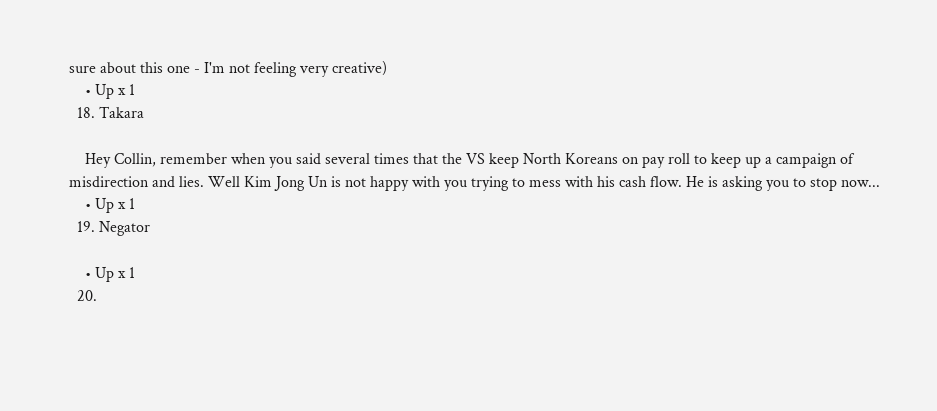sure about this one - I'm not feeling very creative)
    • Up x 1
  18. Takara

    Hey Collin, remember when you said several times that the VS keep North Koreans on pay roll to keep up a campaign of misdirection and lies. Well Kim Jong Un is not happy with you trying to mess with his cash flow. He is asking you to stop now...
    • Up x 1
  19. Negator

    • Up x 1
  20.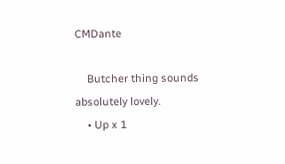CMDante

    Butcher thing sounds absolutely lovely.
    • Up x 1